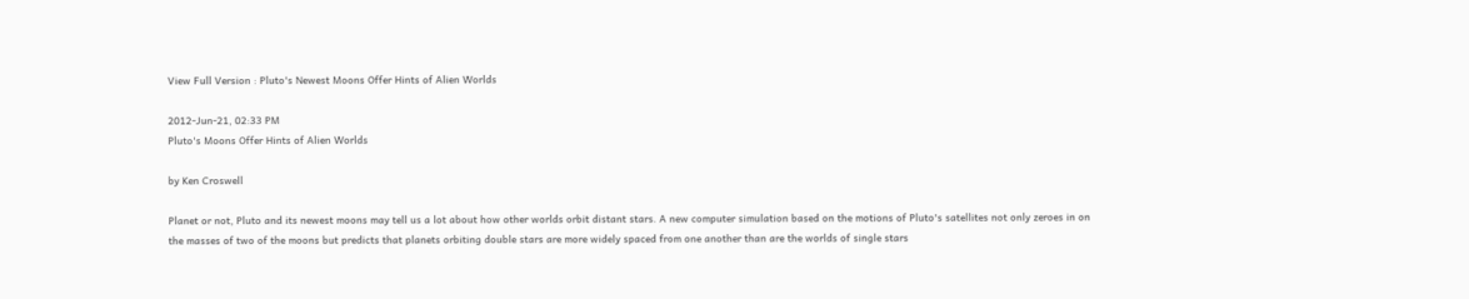View Full Version : Pluto's Newest Moons Offer Hints of Alien Worlds

2012-Jun-21, 02:33 PM
Pluto's Moons Offer Hints of Alien Worlds

by Ken Croswell

Planet or not, Pluto and its newest moons may tell us a lot about how other worlds orbit distant stars. A new computer simulation based on the motions of Pluto's satellites not only zeroes in on the masses of two of the moons but predicts that planets orbiting double stars are more widely spaced from one another than are the worlds of single stars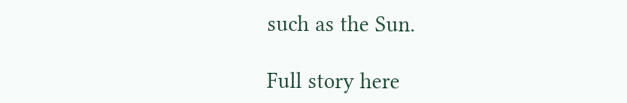such as the Sun.

Full story here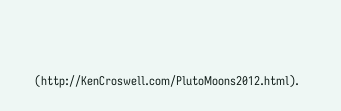(http://KenCroswell.com/PlutoMoons2012.html).